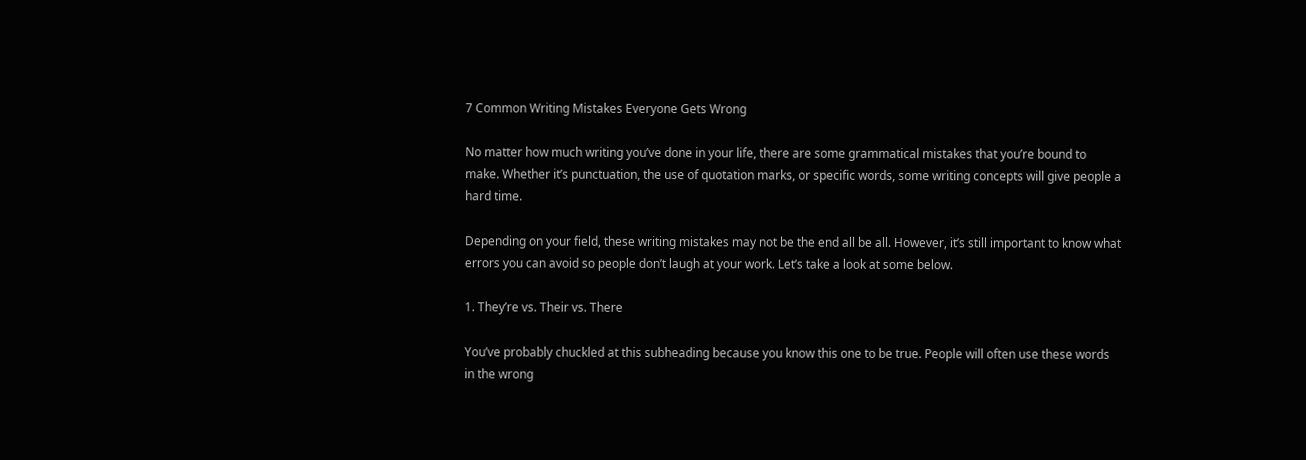7 Common Writing Mistakes Everyone Gets Wrong

No matter how much writing you’ve done in your life, there are some grammatical mistakes that you’re bound to make. Whether it’s punctuation, the use of quotation marks, or specific words, some writing concepts will give people a hard time.

Depending on your field, these writing mistakes may not be the end all be all. However, it’s still important to know what errors you can avoid so people don’t laugh at your work. Let’s take a look at some below.

1. They’re vs. Their vs. There

You’ve probably chuckled at this subheading because you know this one to be true. People will often use these words in the wrong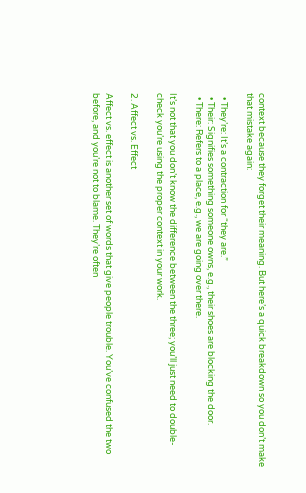context because they forget their meaning. But here’s a quick breakdown so you don’t make that mistake again:

  • They’re: It’s a contraction for “they are.”
  • Their: Signifies something someone owns, e.g., their shoes are blocking the door.
  • There: Refers to a place, e.g., we are going over there.

It’s not that you don’t know the difference between the three; you’ll just need to double-check you’re using the proper context in your work.

2. Affect vs. Effect

Affect vs. effect is another set of words that give people trouble. You’ve confused the two before, and you’re not to blame. They’re often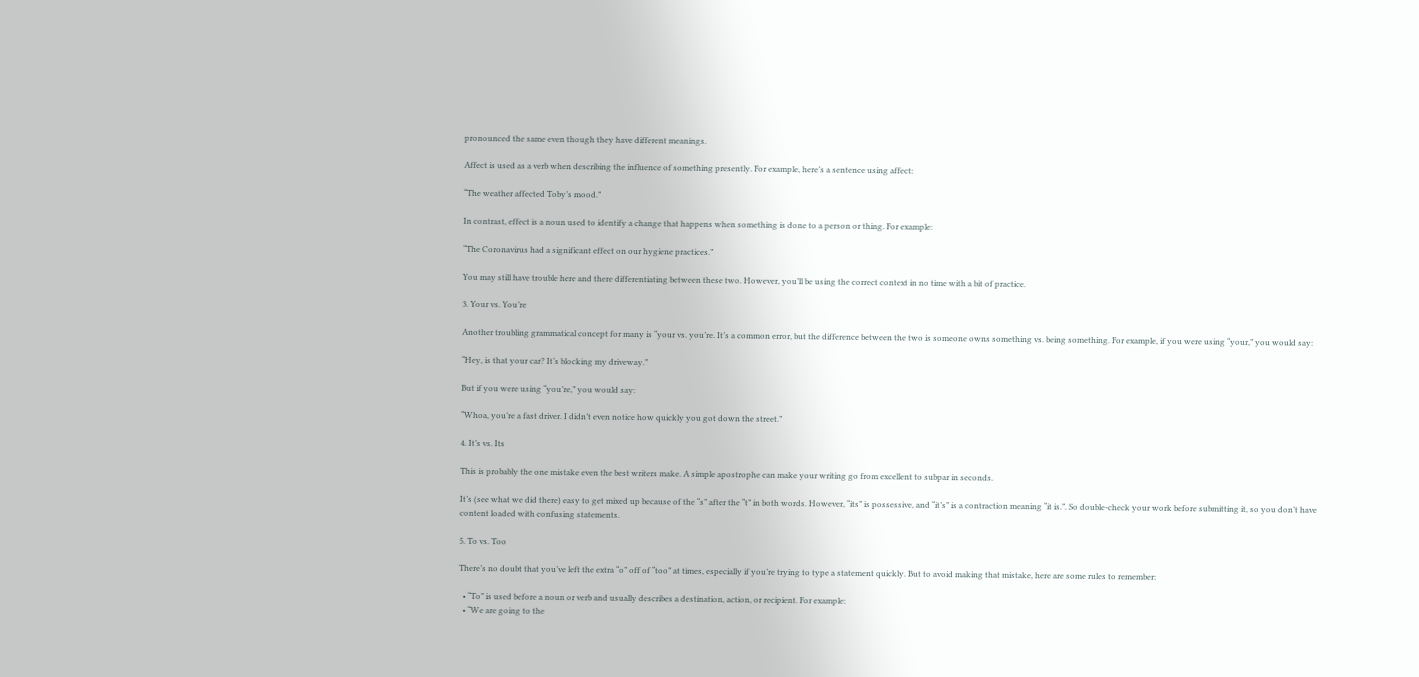pronounced the same even though they have different meanings.

Affect is used as a verb when describing the influence of something presently. For example, here’s a sentence using affect:

“The weather affected Toby’s mood.”

In contrast, effect is a noun used to identify a change that happens when something is done to a person or thing. For example:

“The Coronavirus had a significant effect on our hygiene practices.”

You may still have trouble here and there differentiating between these two. However, you’ll be using the correct context in no time with a bit of practice.

3. Your vs. You’re

Another troubling grammatical concept for many is “your vs. you’re. It’s a common error, but the difference between the two is someone owns something vs. being something. For example, if you were using “your,” you would say:

“Hey, is that your car? It’s blocking my driveway.”

But if you were using “you’re,” you would say:

“Whoa, you’re a fast driver. I didn’t even notice how quickly you got down the street.”

4. It’s vs. Its

This is probably the one mistake even the best writers make. A simple apostrophe can make your writing go from excellent to subpar in seconds.

It’s (see what we did there) easy to get mixed up because of the “s” after the “t” in both words. However, “its” is possessive, and “it’s” is a contraction meaning “it is.”. So double-check your work before submitting it, so you don’t have content loaded with confusing statements.

5. To vs. Too

There’s no doubt that you’ve left the extra “o” off of “too” at times, especially if you’re trying to type a statement quickly. But to avoid making that mistake, here are some rules to remember:

  • “To” is used before a noun or verb and usually describes a destination, action, or recipient. For example:
  • “We are going to the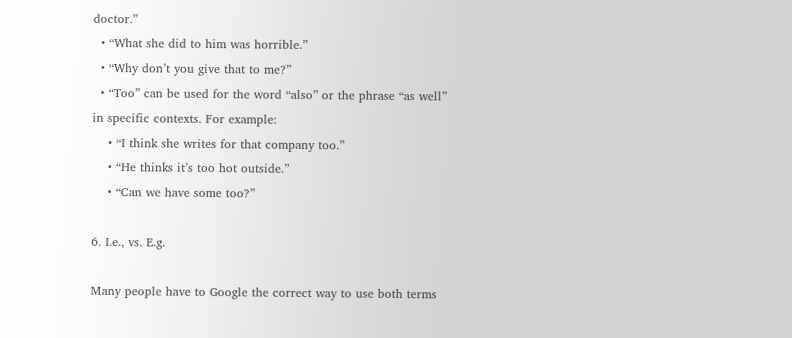doctor.”
  • “What she did to him was horrible.”
  • “Why don’t you give that to me?”
  • “Too” can be used for the word “also” or the phrase “as well” in specific contexts. For example:
    • “I think she writes for that company too.”
    • “He thinks it’s too hot outside.”
    • “Can we have some too?”

6. I.e., vs. E.g.

Many people have to Google the correct way to use both terms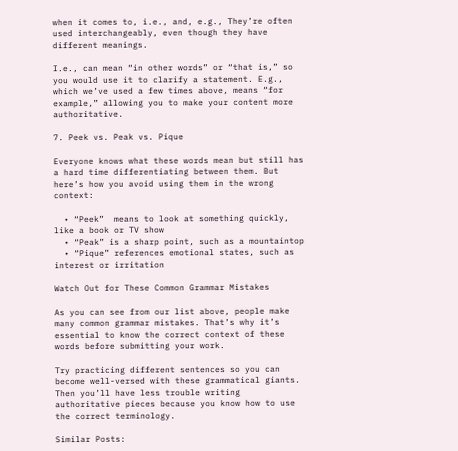when it comes to, i.e., and, e.g., They’re often used interchangeably, even though they have different meanings.

I.e., can mean “in other words” or “that is,” so you would use it to clarify a statement. E.g., which we’ve used a few times above, means “for example,” allowing you to make your content more authoritative.

7. Peek vs. Peak vs. Pique

Everyone knows what these words mean but still has a hard time differentiating between them. But here’s how you avoid using them in the wrong context:

  • “Peek”  means to look at something quickly, like a book or TV show
  • “Peak” is a sharp point, such as a mountaintop
  • “Pique” references emotional states, such as interest or irritation

Watch Out for These Common Grammar Mistakes

As you can see from our list above, people make many common grammar mistakes. That’s why it’s essential to know the correct context of these words before submitting your work.

Try practicing different sentences so you can become well-versed with these grammatical giants. Then you’ll have less trouble writing authoritative pieces because you know how to use the correct terminology.

Similar Posts: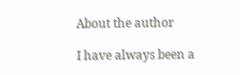About the author

I have always been a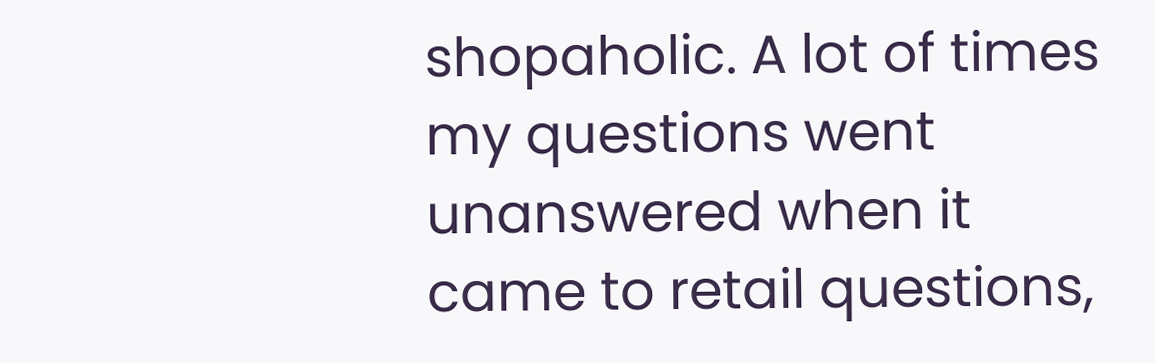shopaholic. A lot of times my questions went unanswered when it came to retail questions,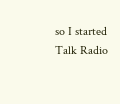so I started Talk Radio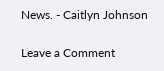News. - Caitlyn Johnson

Leave a Comment